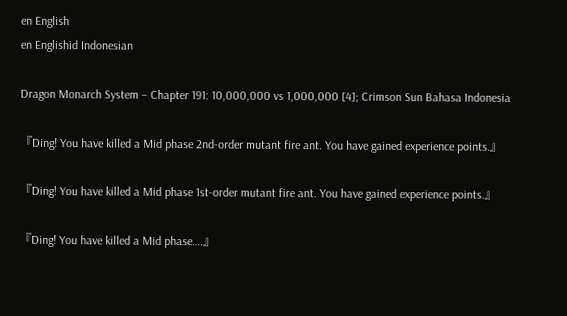en English
en Englishid Indonesian

Dragon Monarch System – Chapter 191: 10,000,000 vs 1,000,000 [4]; Crimson Sun Bahasa Indonesia

『Ding! You have killed a Mid phase 2nd-order mutant fire ant. You have gained experience points.』

『Ding! You have killed a Mid phase 1st-order mutant fire ant. You have gained experience points.』

『Ding! You have killed a Mid phase….』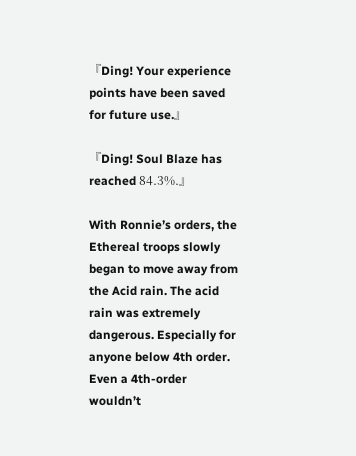『Ding! Your experience points have been saved for future use.』

『Ding! Soul Blaze has reached 84.3%.』

With Ronnie’s orders, the Ethereal troops slowly began to move away from the Acid rain. The acid rain was extremely dangerous. Especially for anyone below 4th order. Even a 4th-order wouldn’t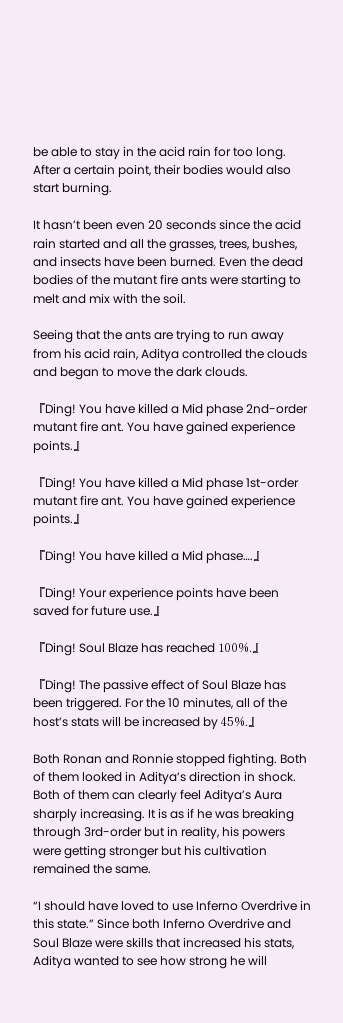be able to stay in the acid rain for too long. After a certain point, their bodies would also start burning.

It hasn’t been even 20 seconds since the acid rain started and all the grasses, trees, bushes, and insects have been burned. Even the dead bodies of the mutant fire ants were starting to melt and mix with the soil.

Seeing that the ants are trying to run away from his acid rain, Aditya controlled the clouds and began to move the dark clouds.

『Ding! You have killed a Mid phase 2nd-order mutant fire ant. You have gained experience points.』

『Ding! You have killed a Mid phase 1st-order mutant fire ant. You have gained experience points.』

『Ding! You have killed a Mid phase….』

『Ding! Your experience points have been saved for future use.』

『Ding! Soul Blaze has reached 100%.』

『Ding! The passive effect of Soul Blaze has been triggered. For the 10 minutes, all of the host’s stats will be increased by 45%.』

Both Ronan and Ronnie stopped fighting. Both of them looked in Aditya’s direction in shock. Both of them can clearly feel Aditya’s Aura sharply increasing. It is as if he was breaking through 3rd-order but in reality, his powers were getting stronger but his cultivation remained the same.

“I should have loved to use Inferno Overdrive in this state.” Since both Inferno Overdrive and Soul Blaze were skills that increased his stats, Aditya wanted to see how strong he will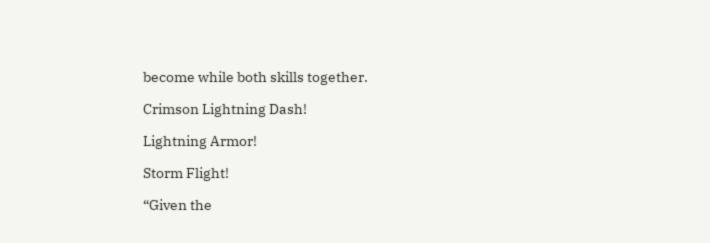become while both skills together.

Crimson Lightning Dash!

Lightning Armor!

Storm Flight!

“Given the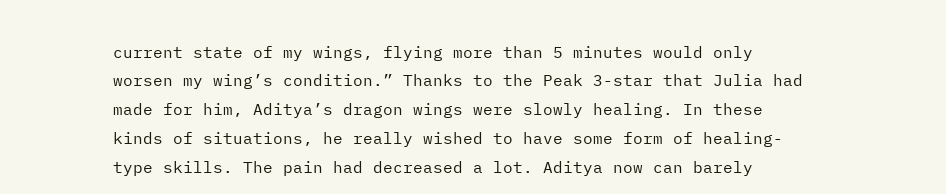current state of my wings, flying more than 5 minutes would only worsen my wing’s condition.” Thanks to the Peak 3-star that Julia had made for him, Aditya’s dragon wings were slowly healing. In these kinds of situations, he really wished to have some form of healing-type skills. The pain had decreased a lot. Aditya now can barely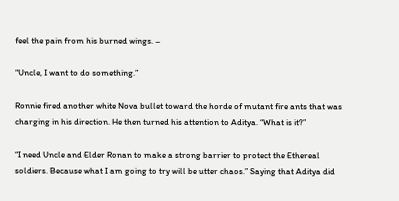feel the pain from his burned wings. –

“Uncle, I want to do something.”

Ronnie fired another white Nova bullet toward the horde of mutant fire ants that was charging in his direction. He then turned his attention to Aditya. “What is it?”

“I need Uncle and Elder Ronan to make a strong barrier to protect the Ethereal soldiers. Because what I am going to try will be utter chaos.” Saying that Aditya did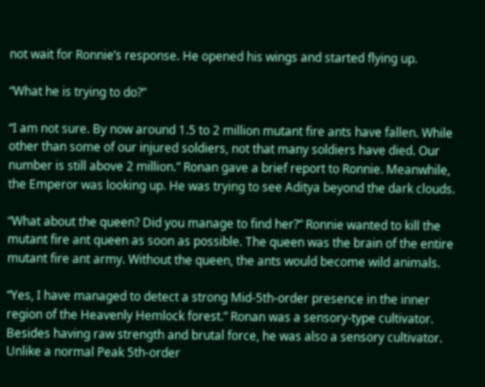not wait for Ronnie’s response. He opened his wings and started flying up.

“What he is trying to do?”

“I am not sure. By now around 1.5 to 2 million mutant fire ants have fallen. While other than some of our injured soldiers, not that many soldiers have died. Our number is still above 2 million.” Ronan gave a brief report to Ronnie. Meanwhile, the Emperor was looking up. He was trying to see Aditya beyond the dark clouds.

“What about the queen? Did you manage to find her?” Ronnie wanted to kill the mutant fire ant queen as soon as possible. The queen was the brain of the entire mutant fire ant army. Without the queen, the ants would become wild animals.

“Yes, I have managed to detect a strong Mid-5th-order presence in the inner region of the Heavenly Hemlock forest.” Ronan was a sensory-type cultivator. Besides having raw strength and brutal force, he was also a sensory cultivator. Unlike a normal Peak 5th-order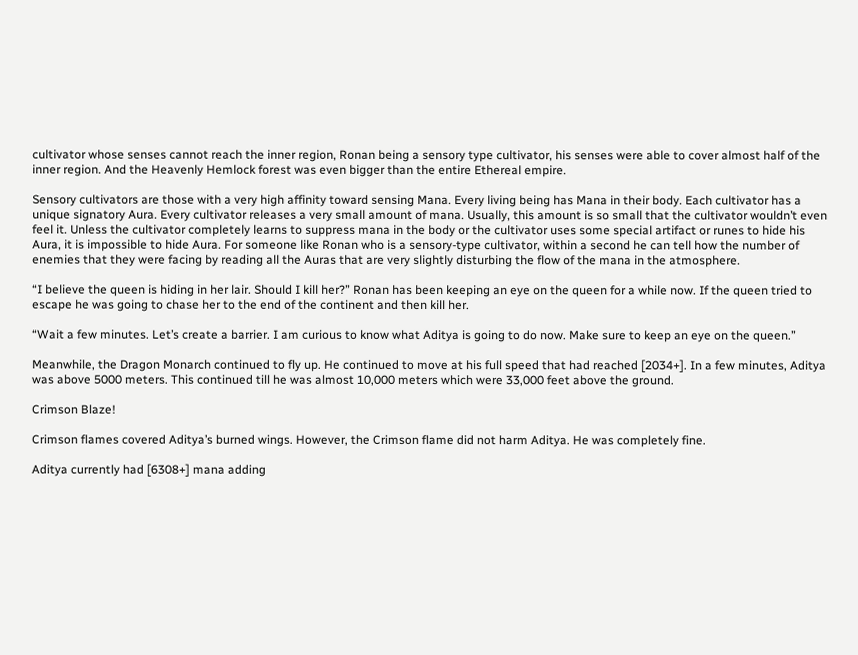cultivator whose senses cannot reach the inner region, Ronan being a sensory type cultivator, his senses were able to cover almost half of the inner region. And the Heavenly Hemlock forest was even bigger than the entire Ethereal empire.

Sensory cultivators are those with a very high affinity toward sensing Mana. Every living being has Mana in their body. Each cultivator has a unique signatory Aura. Every cultivator releases a very small amount of mana. Usually, this amount is so small that the cultivator wouldn’t even feel it. Unless the cultivator completely learns to suppress mana in the body or the cultivator uses some special artifact or runes to hide his Aura, it is impossible to hide Aura. For someone like Ronan who is a sensory-type cultivator, within a second he can tell how the number of enemies that they were facing by reading all the Auras that are very slightly disturbing the flow of the mana in the atmosphere.

“I believe the queen is hiding in her lair. Should I kill her?” Ronan has been keeping an eye on the queen for a while now. If the queen tried to escape he was going to chase her to the end of the continent and then kill her.

“Wait a few minutes. Let’s create a barrier. I am curious to know what Aditya is going to do now. Make sure to keep an eye on the queen.”

Meanwhile, the Dragon Monarch continued to fly up. He continued to move at his full speed that had reached [2034+]. In a few minutes, Aditya was above 5000 meters. This continued till he was almost 10,000 meters which were 33,000 feet above the ground.

Crimson Blaze!

Crimson flames covered Aditya’s burned wings. However, the Crimson flame did not harm Aditya. He was completely fine.

Aditya currently had [6308+] mana adding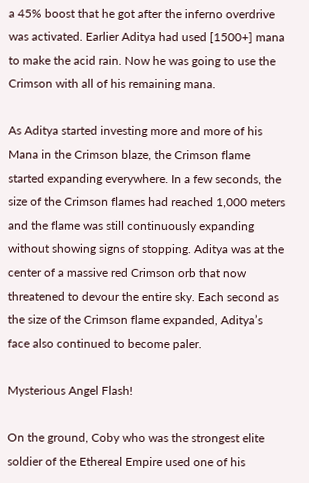a 45% boost that he got after the inferno overdrive was activated. Earlier Aditya had used [1500+] mana to make the acid rain. Now he was going to use the Crimson with all of his remaining mana.

As Aditya started investing more and more of his Mana in the Crimson blaze, the Crimson flame started expanding everywhere. In a few seconds, the size of the Crimson flames had reached 1,000 meters and the flame was still continuously expanding without showing signs of stopping. Aditya was at the center of a massive red Crimson orb that now threatened to devour the entire sky. Each second as the size of the Crimson flame expanded, Aditya’s face also continued to become paler.

Mysterious Angel Flash!

On the ground, Coby who was the strongest elite soldier of the Ethereal Empire used one of his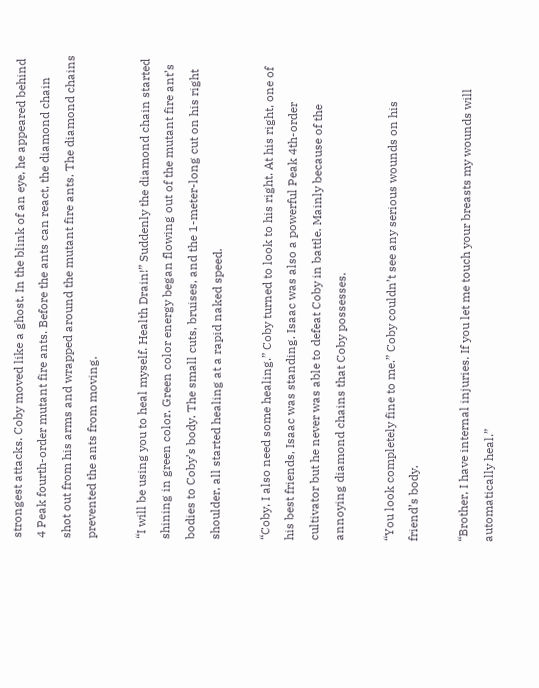strongest attacks. Coby moved like a ghost. In the blink of an eye, he appeared behind 4 Peak fourth-order mutant fire ants. Before the ants can react, the diamond chain shot out from his arms and wrapped around the mutant fire ants. The diamond chains prevented the ants from moving.

“I will be using you to heal myself. Health Drain!” Suddenly the diamond chain started shining in green color. Green color energy began flowing out of the mutant fire ant’s bodies to Coby’s body. The small cuts, bruises, and the 1-meter-long cut on his right shoulder, all started healing at a rapid naked speed.

“Coby, I also need some healing.” Coby turned to look to his right. At his right, one of his best friends, Isaac was standing. Isaac was also a powerful Peak 4th-order cultivator but he never was able to defeat Coby in battle. Mainly because of the annoying diamond chains that Coby possesses.

“You look completely fine to me.” Coby couldn’t see any serious wounds on his friend’s body.

“Brother, I have internal injuries. If you let me touch your breasts my wounds will automatically heal.”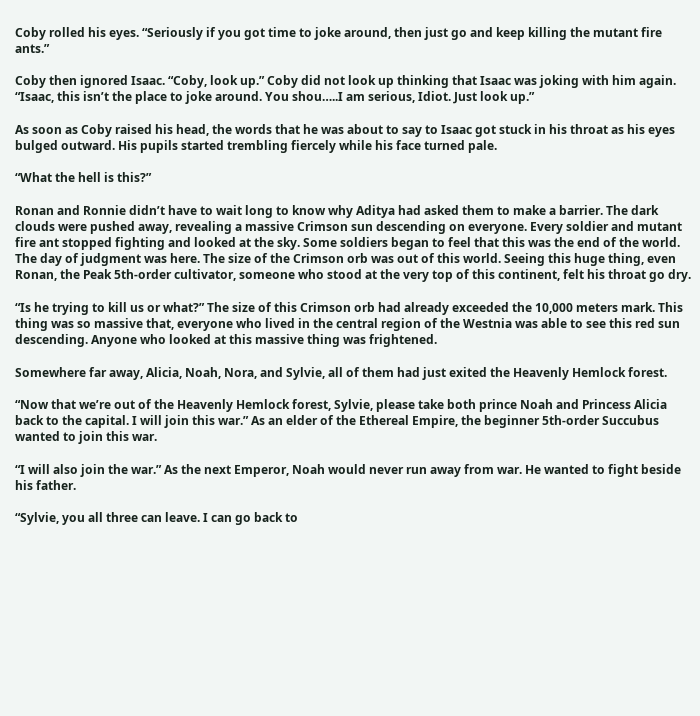Coby rolled his eyes. “Seriously if you got time to joke around, then just go and keep killing the mutant fire ants.”

Coby then ignored Isaac. “Coby, look up.” Coby did not look up thinking that Isaac was joking with him again. “Isaac, this isn’t the place to joke around. You shou…..I am serious, Idiot. Just look up.”

As soon as Coby raised his head, the words that he was about to say to Isaac got stuck in his throat as his eyes bulged outward. His pupils started trembling fiercely while his face turned pale.

“What the hell is this?”

Ronan and Ronnie didn’t have to wait long to know why Aditya had asked them to make a barrier. The dark clouds were pushed away, revealing a massive Crimson sun descending on everyone. Every soldier and mutant fire ant stopped fighting and looked at the sky. Some soldiers began to feel that this was the end of the world. The day of judgment was here. The size of the Crimson orb was out of this world. Seeing this huge thing, even Ronan, the Peak 5th-order cultivator, someone who stood at the very top of this continent, felt his throat go dry.

“Is he trying to kill us or what?” The size of this Crimson orb had already exceeded the 10,000 meters mark. This thing was so massive that, everyone who lived in the central region of the Westnia was able to see this red sun descending. Anyone who looked at this massive thing was frightened.

Somewhere far away, Alicia, Noah, Nora, and Sylvie, all of them had just exited the Heavenly Hemlock forest.

“Now that we’re out of the Heavenly Hemlock forest, Sylvie, please take both prince Noah and Princess Alicia back to the capital. I will join this war.” As an elder of the Ethereal Empire, the beginner 5th-order Succubus wanted to join this war.

“I will also join the war.” As the next Emperor, Noah would never run away from war. He wanted to fight beside his father.

“Sylvie, you all three can leave. I can go back to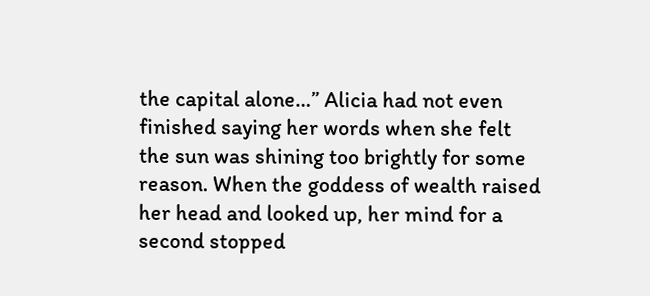the capital alone…” Alicia had not even finished saying her words when she felt the sun was shining too brightly for some reason. When the goddess of wealth raised her head and looked up, her mind for a second stopped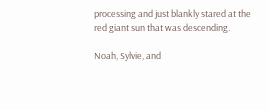processing and just blankly stared at the red giant sun that was descending.

Noah, Sylvie, and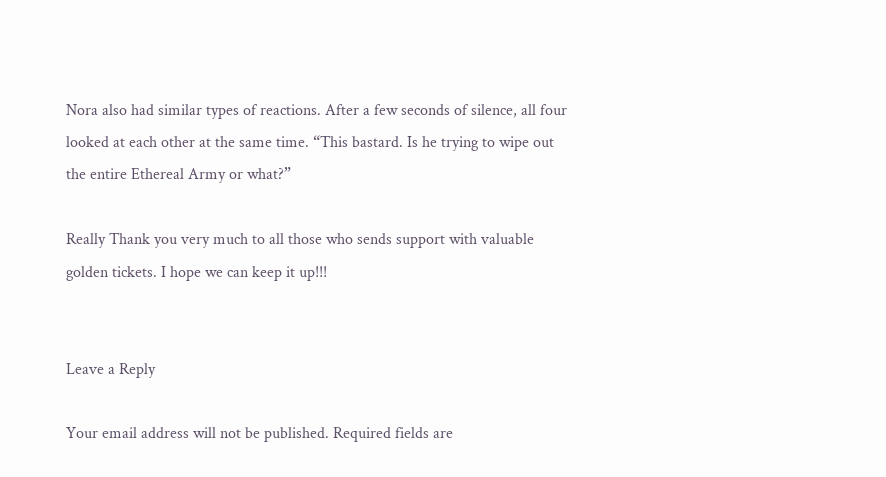Nora also had similar types of reactions. After a few seconds of silence, all four looked at each other at the same time. “This bastard. Is he trying to wipe out the entire Ethereal Army or what?”

Really Thank you very much to all those who sends support with valuable golden tickets. I hope we can keep it up!!!


Leave a Reply

Your email address will not be published. Required fields are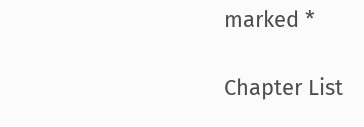marked *

Chapter List